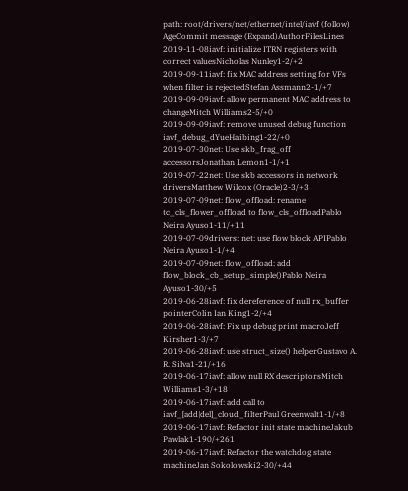path: root/drivers/net/ethernet/intel/iavf (follow)
AgeCommit message (Expand)AuthorFilesLines
2019-11-08iavf: initialize ITRN registers with correct valuesNicholas Nunley1-2/+2
2019-09-11iavf: fix MAC address setting for VFs when filter is rejectedStefan Assmann2-1/+7
2019-09-09iavf: allow permanent MAC address to changeMitch Williams2-5/+0
2019-09-09iavf: remove unused debug function iavf_debug_dYueHaibing1-22/+0
2019-07-30net: Use skb_frag_off accessorsJonathan Lemon1-1/+1
2019-07-22net: Use skb accessors in network driversMatthew Wilcox (Oracle)2-3/+3
2019-07-09net: flow_offload: rename tc_cls_flower_offload to flow_cls_offloadPablo Neira Ayuso1-11/+11
2019-07-09drivers: net: use flow block APIPablo Neira Ayuso1-1/+4
2019-07-09net: flow_offload: add flow_block_cb_setup_simple()Pablo Neira Ayuso1-30/+5
2019-06-28iavf: fix dereference of null rx_buffer pointerColin Ian King1-2/+4
2019-06-28iavf: Fix up debug print macroJeff Kirsher1-3/+7
2019-06-28iavf: use struct_size() helperGustavo A. R. Silva1-21/+16
2019-06-17iavf: allow null RX descriptorsMitch Williams1-3/+18
2019-06-17iavf: add call to iavf_[add|del]_cloud_filterPaul Greenwalt1-1/+8
2019-06-17iavf: Refactor init state machineJakub Pawlak1-190/+261
2019-06-17iavf: Refactor the watchdog state machineJan Sokolowski2-30/+44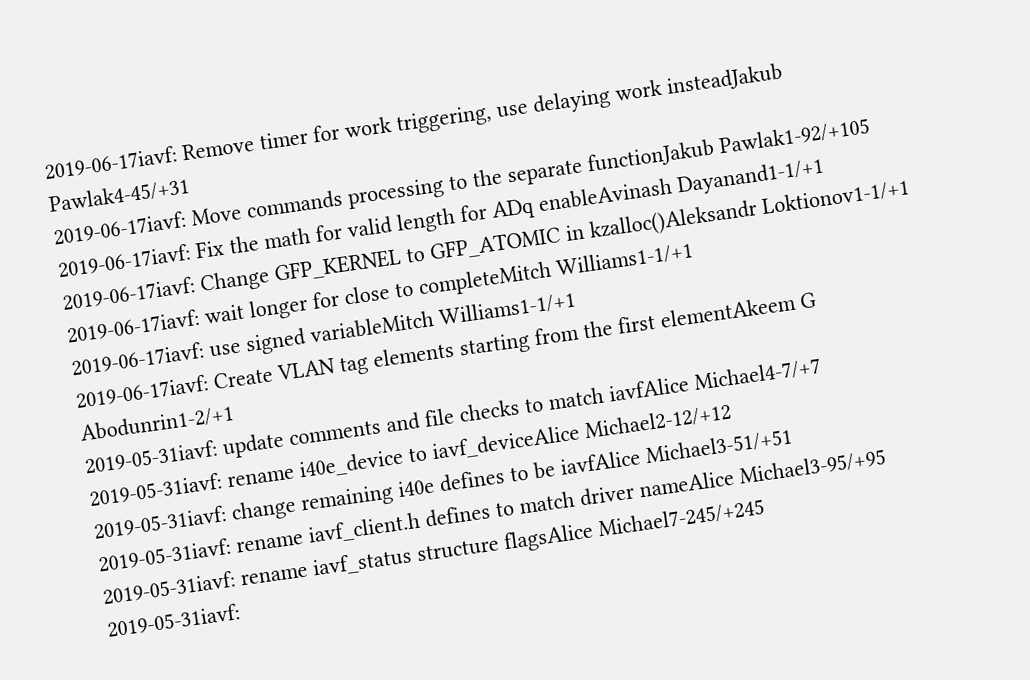2019-06-17iavf: Remove timer for work triggering, use delaying work insteadJakub Pawlak4-45/+31
2019-06-17iavf: Move commands processing to the separate functionJakub Pawlak1-92/+105
2019-06-17iavf: Fix the math for valid length for ADq enableAvinash Dayanand1-1/+1
2019-06-17iavf: Change GFP_KERNEL to GFP_ATOMIC in kzalloc()Aleksandr Loktionov1-1/+1
2019-06-17iavf: wait longer for close to completeMitch Williams1-1/+1
2019-06-17iavf: use signed variableMitch Williams1-1/+1
2019-06-17iavf: Create VLAN tag elements starting from the first elementAkeem G Abodunrin1-2/+1
2019-05-31iavf: update comments and file checks to match iavfAlice Michael4-7/+7
2019-05-31iavf: rename i40e_device to iavf_deviceAlice Michael2-12/+12
2019-05-31iavf: change remaining i40e defines to be iavfAlice Michael3-51/+51
2019-05-31iavf: rename iavf_client.h defines to match driver nameAlice Michael3-95/+95
2019-05-31iavf: rename iavf_status structure flagsAlice Michael7-245/+245
2019-05-31iavf: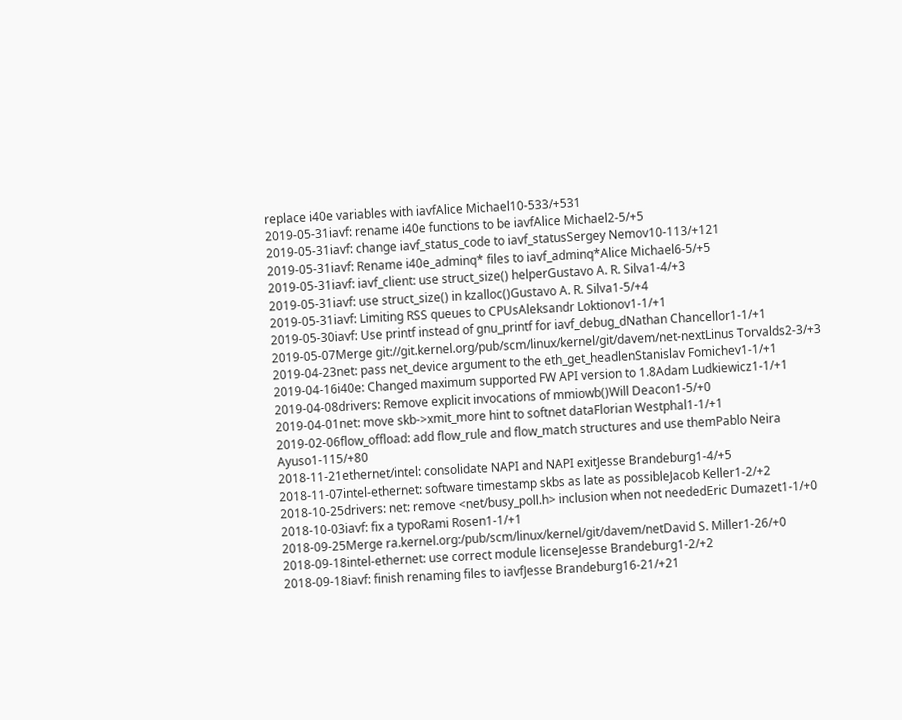replace i40e variables with iavfAlice Michael10-533/+531
2019-05-31iavf: rename i40e functions to be iavfAlice Michael2-5/+5
2019-05-31iavf: change iavf_status_code to iavf_statusSergey Nemov10-113/+121
2019-05-31iavf: Rename i40e_adminq* files to iavf_adminq*Alice Michael6-5/+5
2019-05-31iavf: iavf_client: use struct_size() helperGustavo A. R. Silva1-4/+3
2019-05-31iavf: use struct_size() in kzalloc()Gustavo A. R. Silva1-5/+4
2019-05-31iavf: Limiting RSS queues to CPUsAleksandr Loktionov1-1/+1
2019-05-30iavf: Use printf instead of gnu_printf for iavf_debug_dNathan Chancellor1-1/+1
2019-05-07Merge git://git.kernel.org/pub/scm/linux/kernel/git/davem/net-nextLinus Torvalds2-3/+3
2019-04-23net: pass net_device argument to the eth_get_headlenStanislav Fomichev1-1/+1
2019-04-16i40e: Changed maximum supported FW API version to 1.8Adam Ludkiewicz1-1/+1
2019-04-08drivers: Remove explicit invocations of mmiowb()Will Deacon1-5/+0
2019-04-01net: move skb->xmit_more hint to softnet dataFlorian Westphal1-1/+1
2019-02-06flow_offload: add flow_rule and flow_match structures and use themPablo Neira Ayuso1-115/+80
2018-11-21ethernet/intel: consolidate NAPI and NAPI exitJesse Brandeburg1-4/+5
2018-11-07intel-ethernet: software timestamp skbs as late as possibleJacob Keller1-2/+2
2018-10-25drivers: net: remove <net/busy_poll.h> inclusion when not neededEric Dumazet1-1/+0
2018-10-03iavf: fix a typoRami Rosen1-1/+1
2018-09-25Merge ra.kernel.org:/pub/scm/linux/kernel/git/davem/netDavid S. Miller1-26/+0
2018-09-18intel-ethernet: use correct module licenseJesse Brandeburg1-2/+2
2018-09-18iavf: finish renaming files to iavfJesse Brandeburg16-21/+21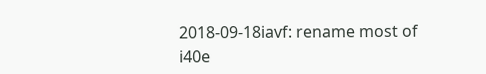2018-09-18iavf: rename most of i40e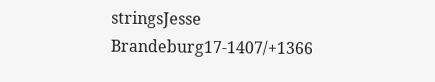stringsJesse Brandeburg17-1407/+1366